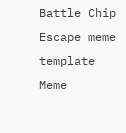Battle Chip Escape meme template Meme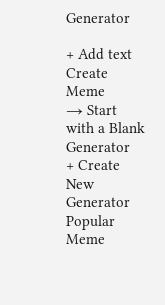Generator

+ Add text
Create Meme
→ Start with a Blank Generator
+ Create New Generator
Popular Meme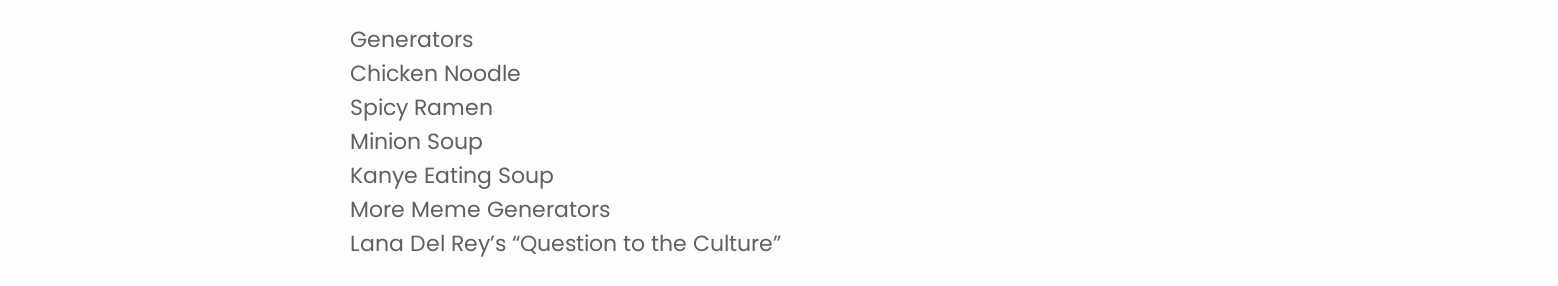Generators
Chicken Noodle
Spicy Ramen
Minion Soup
Kanye Eating Soup
More Meme Generators
Lana Del Rey’s “Question to the Culture”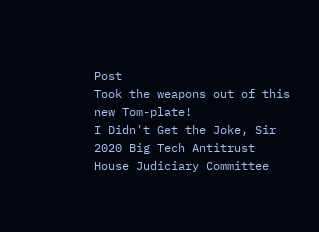Post
Took the weapons out of this new Tom-plate!
I Didn't Get the Joke, Sir
2020 Big Tech Antitrust House Judiciary Committee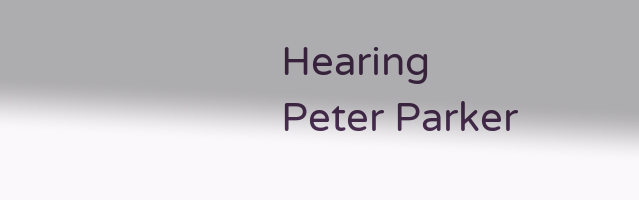Hearing
Peter Parker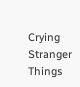Crying
Stranger Things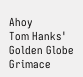Ahoy
Tom Hanks' Golden Globe Grimace